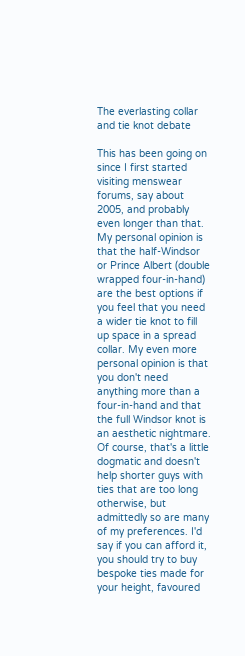The everlasting collar and tie knot debate

This has been going on since I first started visiting menswear forums, say about 2005, and probably even longer than that. My personal opinion is that the half-Windsor or Prince Albert (double wrapped four-in-hand) are the best options if you feel that you need a wider tie knot to fill up space in a spread collar. My even more personal opinion is that you don't need anything more than a four-in-hand and that the full Windsor knot is an aesthetic nightmare. Of course, that's a little dogmatic and doesn't help shorter guys with ties that are too long otherwise, but admittedly so are many of my preferences. I'd say if you can afford it, you should try to buy bespoke ties made for your height, favoured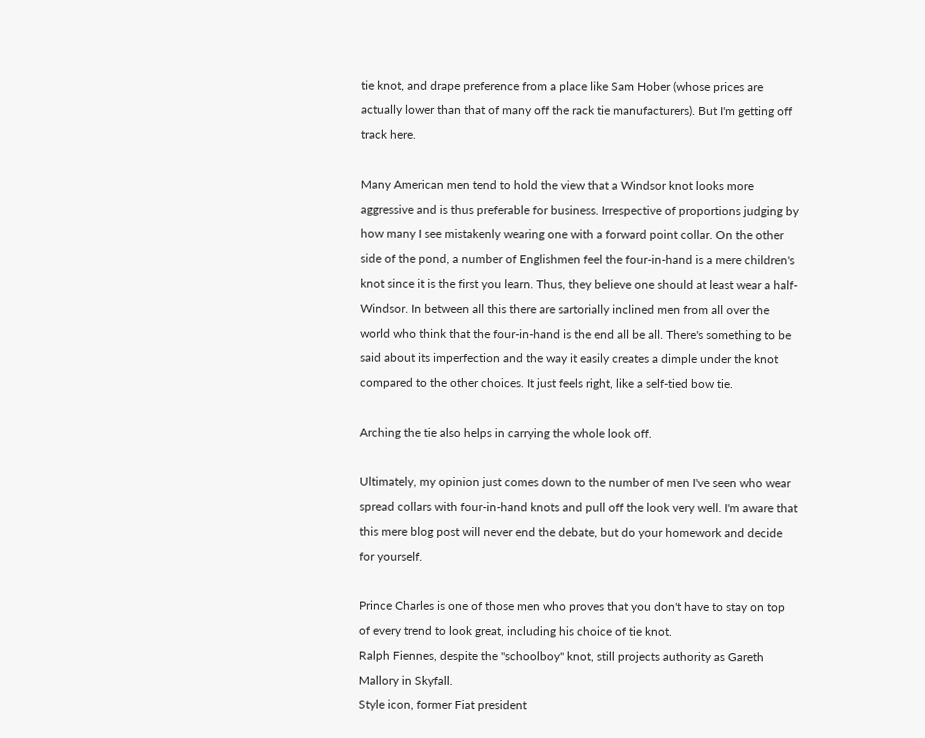tie knot, and drape preference from a place like Sam Hober (whose prices are actually lower than that of many off the rack tie manufacturers). But I'm getting off track here.

Many American men tend to hold the view that a Windsor knot looks more aggressive and is thus preferable for business. Irrespective of proportions judging by how many I see mistakenly wearing one with a forward point collar. On the other side of the pond, a number of Englishmen feel the four-in-hand is a mere children's knot since it is the first you learn. Thus, they believe one should at least wear a half-Windsor. In between all this there are sartorially inclined men from all over the world who think that the four-in-hand is the end all be all. There's something to be said about its imperfection and the way it easily creates a dimple under the knot compared to the other choices. It just feels right, like a self-tied bow tie.

Arching the tie also helps in carrying the whole look off.

Ultimately, my opinion just comes down to the number of men I've seen who wear spread collars with four-in-hand knots and pull off the look very well. I'm aware that this mere blog post will never end the debate, but do your homework and decide for yourself.

Prince Charles is one of those men who proves that you don't have to stay on top of every trend to look great, including his choice of tie knot.
Ralph Fiennes, despite the "schoolboy" knot, still projects authority as Gareth Mallory in Skyfall.
Style icon, former Fiat president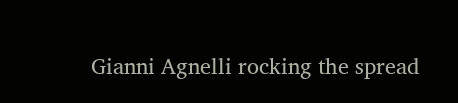Gianni Agnelli rocking the spread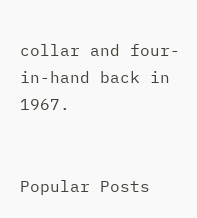collar and four-in-hand back in 1967.


Popular Posts